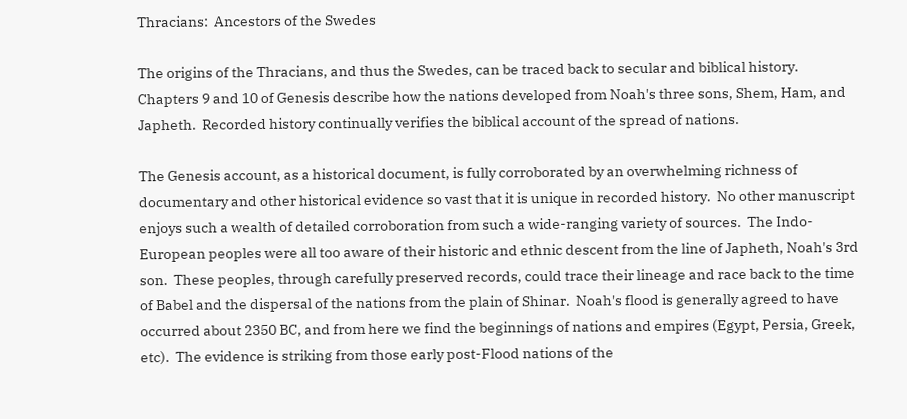Thracians:  Ancestors of the Swedes

The origins of the Thracians, and thus the Swedes, can be traced back to secular and biblical history.  Chapters 9 and 10 of Genesis describe how the nations developed from Noah's three sons, Shem, Ham, and Japheth.  Recorded history continually verifies the biblical account of the spread of nations.

The Genesis account, as a historical document, is fully corroborated by an overwhelming richness of documentary and other historical evidence so vast that it is unique in recorded history.  No other manuscript enjoys such a wealth of detailed corroboration from such a wide-ranging variety of sources.  The Indo-European peoples were all too aware of their historic and ethnic descent from the line of Japheth, Noah's 3rd son.  These peoples, through carefully preserved records, could trace their lineage and race back to the time of Babel and the dispersal of the nations from the plain of Shinar.  Noah's flood is generally agreed to have occurred about 2350 BC, and from here we find the beginnings of nations and empires (Egypt, Persia, Greek, etc).  The evidence is striking from those early post-Flood nations of the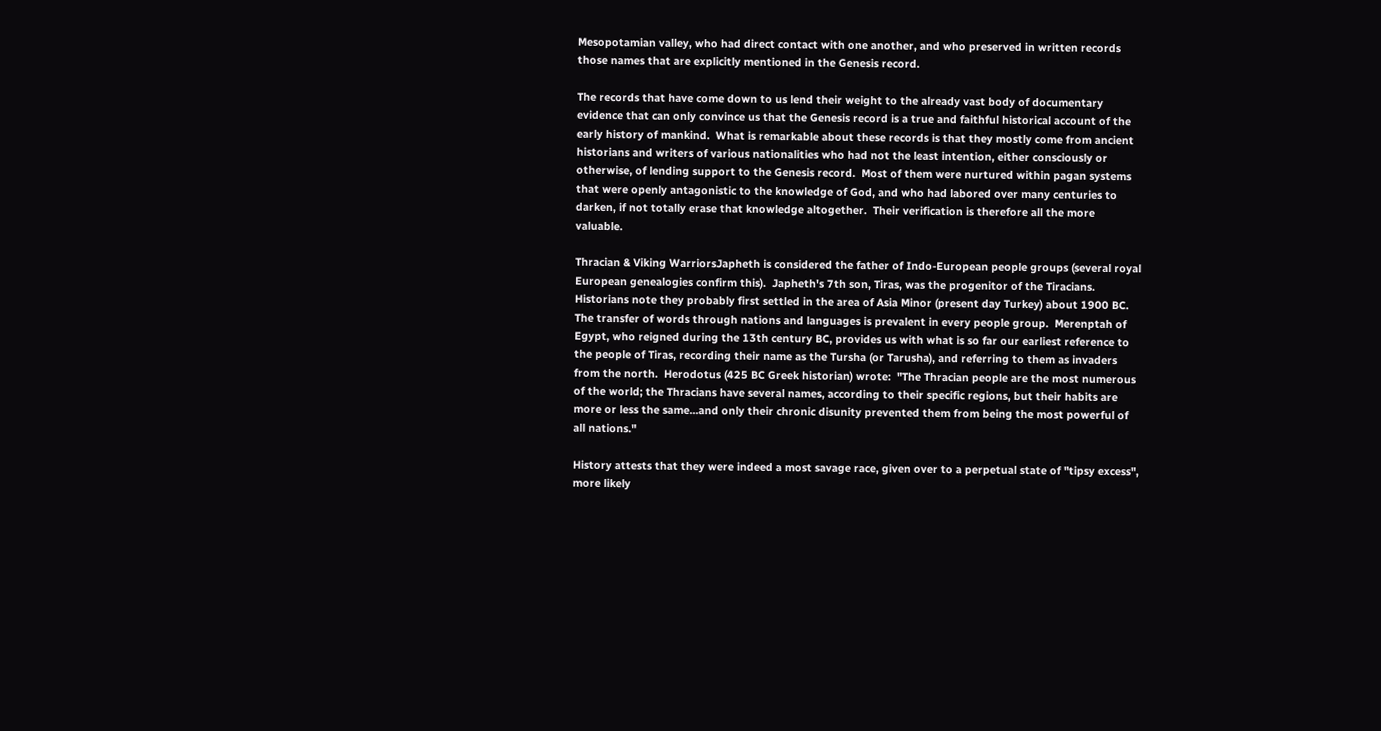Mesopotamian valley, who had direct contact with one another, and who preserved in written records those names that are explicitly mentioned in the Genesis record.

The records that have come down to us lend their weight to the already vast body of documentary evidence that can only convince us that the Genesis record is a true and faithful historical account of the early history of mankind.  What is remarkable about these records is that they mostly come from ancient historians and writers of various nationalities who had not the least intention, either consciously or otherwise, of lending support to the Genesis record.  Most of them were nurtured within pagan systems that were openly antagonistic to the knowledge of God, and who had labored over many centuries to darken, if not totally erase that knowledge altogether.  Their verification is therefore all the more valuable.

Thracian & Viking WarriorsJapheth is considered the father of Indo-European people groups (several royal European genealogies confirm this).  Japheth's 7th son, Tiras, was the progenitor of the Tiracians.  Historians note they probably first settled in the area of Asia Minor (present day Turkey) about 1900 BC.  The transfer of words through nations and languages is prevalent in every people group.  Merenptah of Egypt, who reigned during the 13th century BC, provides us with what is so far our earliest reference to the people of Tiras, recording their name as the Tursha (or Tarusha), and referring to them as invaders from the north.  Herodotus (425 BC Greek historian) wrote:  "The Thracian people are the most numerous of the world; the Thracians have several names, according to their specific regions, but their habits are more or less the same...and only their chronic disunity prevented them from being the most powerful of all nations."

History attests that they were indeed a most savage race, given over to a perpetual state of "tipsy excess", more likely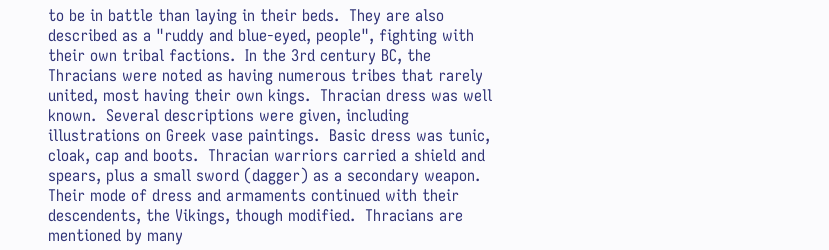to be in battle than laying in their beds.  They are also described as a "ruddy and blue-eyed, people", fighting with their own tribal factions.  In the 3rd century BC, the Thracians were noted as having numerous tribes that rarely united, most having their own kings.  Thracian dress was well known.  Several descriptions were given, including illustrations on Greek vase paintings.  Basic dress was tunic, cloak, cap and boots.  Thracian warriors carried a shield and spears, plus a small sword (dagger) as a secondary weapon.  Their mode of dress and armaments continued with their descendents, the Vikings, though modified.  Thracians are mentioned by many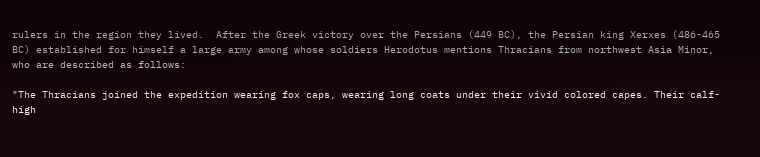rulers in the region they lived.  After the Greek victory over the Persians (449 BC), the Persian king Xerxes (486-465 BC) established for himself a large army among whose soldiers Herodotus mentions Thracians from northwest Asia Minor, who are described as follows:

"The Thracians joined the expedition wearing fox caps, wearing long coats under their vivid colored capes. Their calf-high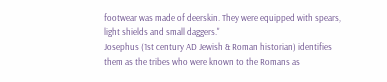footwear was made of deerskin. They were equipped with spears, light shields and small daggers."
Josephus (1st century AD Jewish & Roman historian) identifies them as the tribes who were known to the Romans as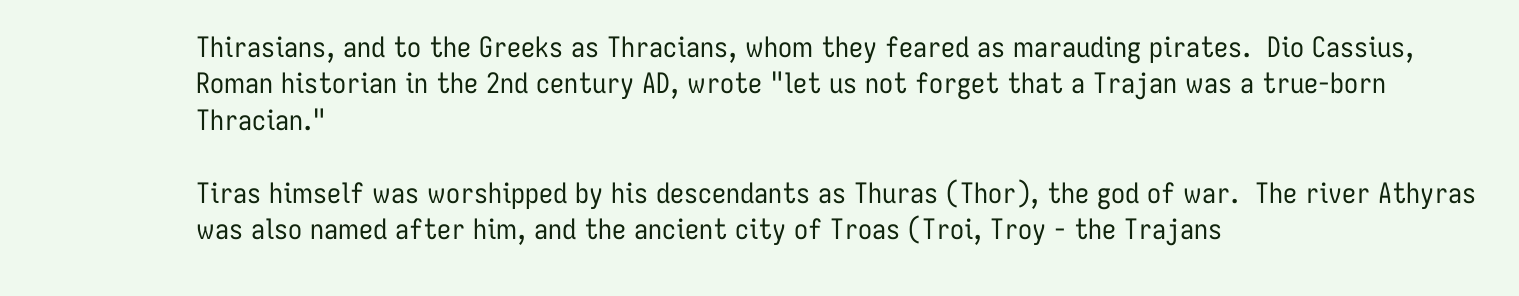Thirasians, and to the Greeks as Thracians, whom they feared as marauding pirates.  Dio Cassius, Roman historian in the 2nd century AD, wrote "let us not forget that a Trajan was a true-born Thracian."

Tiras himself was worshipped by his descendants as Thuras (Thor), the god of war.  The river Athyras was also named after him, and the ancient city of Troas (Troi, Troy - the Trajans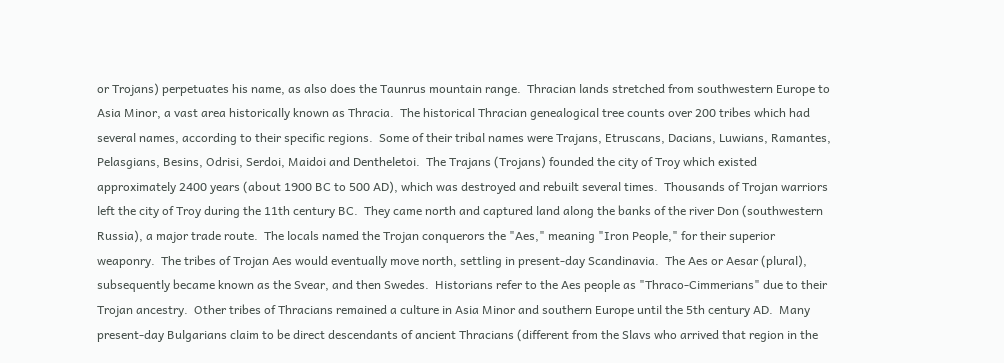or Trojans) perpetuates his name, as also does the Taunrus mountain range.  Thracian lands stretched from southwestern Europe to Asia Minor, a vast area historically known as Thracia.  The historical Thracian genealogical tree counts over 200 tribes which had several names, according to their specific regions.  Some of their tribal names were Trajans, Etruscans, Dacians, Luwians, Ramantes, Pelasgians, Besins, Odrisi, Serdoi, Maidoi and Dentheletoi.  The Trajans (Trojans) founded the city of Troy which existed approximately 2400 years (about 1900 BC to 500 AD), which was destroyed and rebuilt several times.  Thousands of Trojan warriors left the city of Troy during the 11th century BC.  They came north and captured land along the banks of the river Don (southwestern Russia), a major trade route.  The locals named the Trojan conquerors the "Aes," meaning "Iron People," for their superior weaponry.  The tribes of Trojan Aes would eventually move north, settling in present-day Scandinavia.  The Aes or Aesar (plural), subsequently became known as the Svear, and then Swedes.  Historians refer to the Aes people as "Thraco-Cimmerians" due to their Trojan ancestry.  Other tribes of Thracians remained a culture in Asia Minor and southern Europe until the 5th century AD.  Many present-day Bulgarians claim to be direct descendants of ancient Thracians (different from the Slavs who arrived that region in the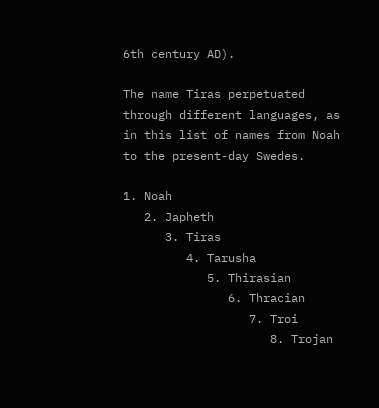6th century AD).

The name Tiras perpetuated through different languages, as in this list of names from Noah to the present-day Swedes.

1. Noah
   2. Japheth
      3. Tiras
         4. Tarusha
            5. Thirasian
               6. Thracian
                  7. Troi
                     8. Trojan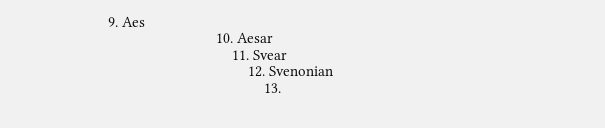9. Aes
                           10. Aesar
                               11. Svear
                                   12. Svenonian
                                       13.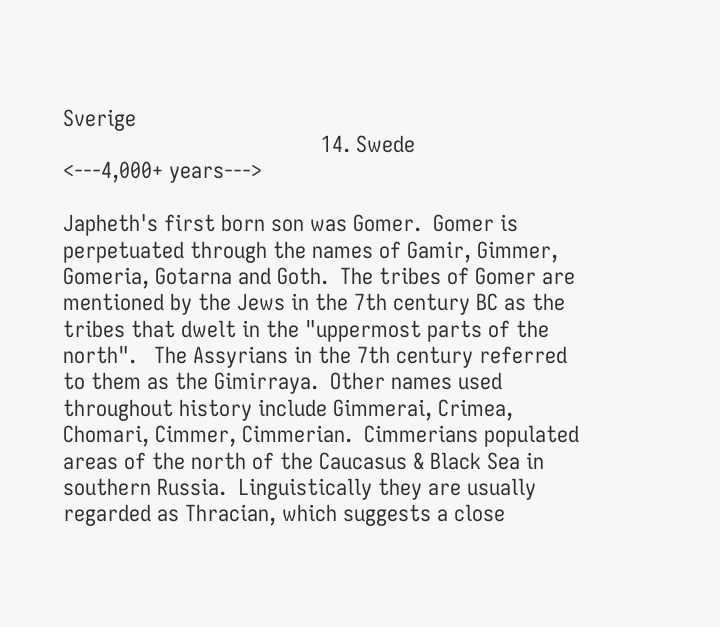Sverige
                                           14. Swede
<---4,000+ years--->

Japheth's first born son was Gomer.  Gomer is perpetuated through the names of Gamir, Gimmer, Gomeria, Gotarna and Goth.  The tribes of Gomer are mentioned by the Jews in the 7th century BC as the tribes that dwelt in the "uppermost parts of the north".   The Assyrians in the 7th century referred to them as the Gimirraya.  Other names used throughout history include Gimmerai, Crimea, Chomari, Cimmer, Cimmerian.  Cimmerians populated areas of the north of the Caucasus & Black Sea in southern Russia.  Linguistically they are usually regarded as Thracian, which suggests a close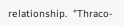relationship.  "Thraco-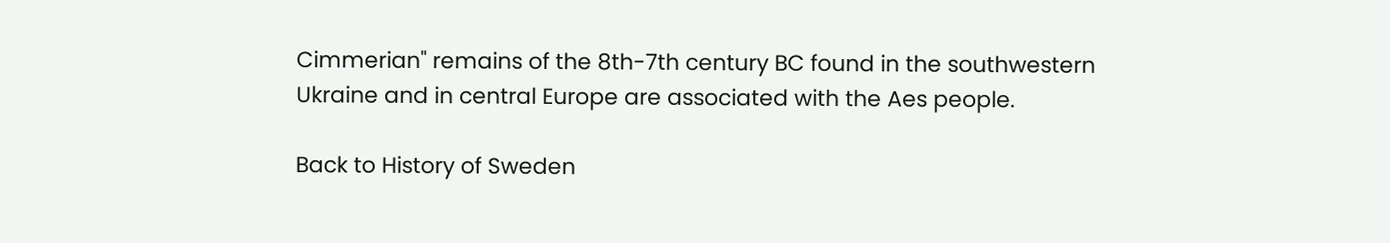Cimmerian" remains of the 8th-7th century BC found in the southwestern Ukraine and in central Europe are associated with the Aes people.

Back to History of Sweden